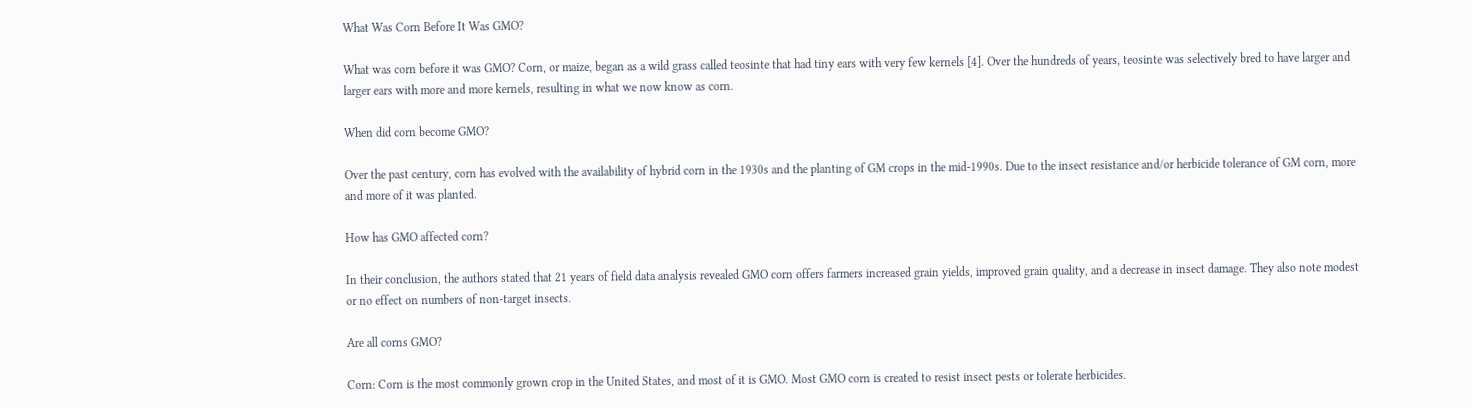What Was Corn Before It Was GMO?

What was corn before it was GMO? Corn, or maize, began as a wild grass called teosinte that had tiny ears with very few kernels [4]. Over the hundreds of years, teosinte was selectively bred to have larger and larger ears with more and more kernels, resulting in what we now know as corn.

When did corn become GMO?

Over the past century, corn has evolved with the availability of hybrid corn in the 1930s and the planting of GM crops in the mid-1990s. Due to the insect resistance and/or herbicide tolerance of GM corn, more and more of it was planted.

How has GMO affected corn?

In their conclusion, the authors stated that 21 years of field data analysis revealed GMO corn offers farmers increased grain yields, improved grain quality, and a decrease in insect damage. They also note modest or no effect on numbers of non-target insects.

Are all corns GMO?

Corn: Corn is the most commonly grown crop in the United States, and most of it is GMO. Most GMO corn is created to resist insect pests or tolerate herbicides.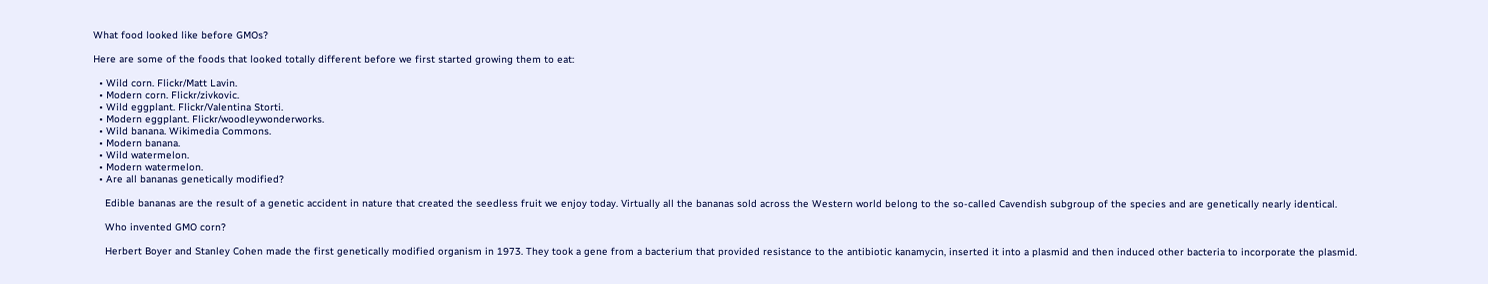What food looked like before GMOs?

Here are some of the foods that looked totally different before we first started growing them to eat:

  • Wild corn. Flickr/Matt Lavin.
  • Modern corn. Flickr/zivkovic.
  • Wild eggplant. Flickr/Valentina Storti.
  • Modern eggplant. Flickr/woodleywonderworks.
  • Wild banana. Wikimedia Commons.
  • Modern banana.
  • Wild watermelon.
  • Modern watermelon.
  • Are all bananas genetically modified?

    Edible bananas are the result of a genetic accident in nature that created the seedless fruit we enjoy today. Virtually all the bananas sold across the Western world belong to the so-called Cavendish subgroup of the species and are genetically nearly identical.

    Who invented GMO corn?

    Herbert Boyer and Stanley Cohen made the first genetically modified organism in 1973. They took a gene from a bacterium that provided resistance to the antibiotic kanamycin, inserted it into a plasmid and then induced other bacteria to incorporate the plasmid.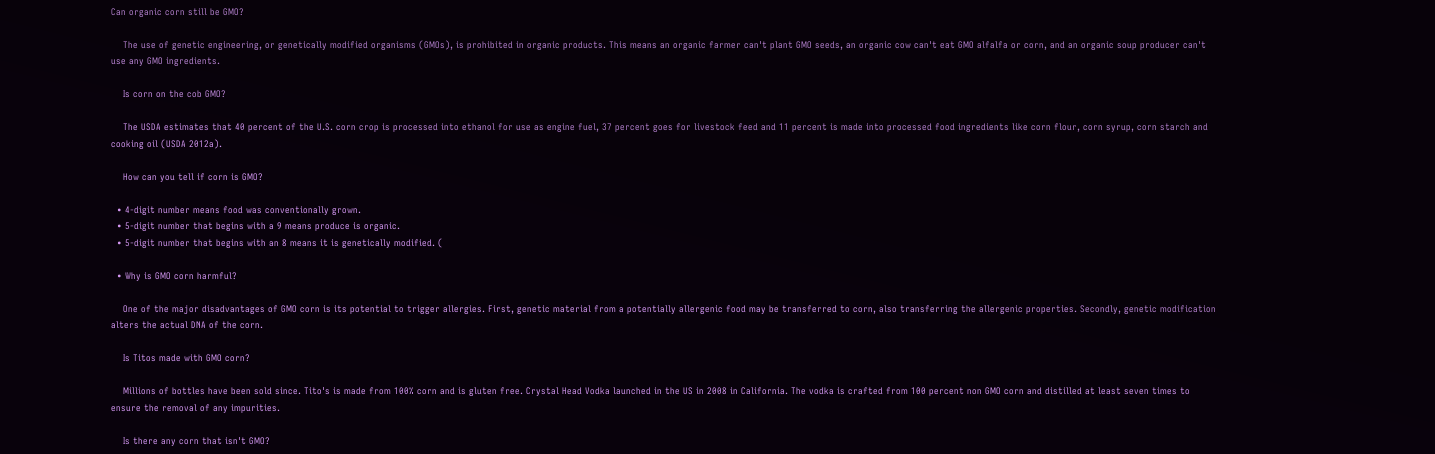Can organic corn still be GMO?

    The use of genetic engineering, or genetically modified organisms (GMOs), is prohibited in organic products. This means an organic farmer can't plant GMO seeds, an organic cow can't eat GMO alfalfa or corn, and an organic soup producer can't use any GMO ingredients.

    Is corn on the cob GMO?

    The USDA estimates that 40 percent of the U.S. corn crop is processed into ethanol for use as engine fuel, 37 percent goes for livestock feed and 11 percent is made into processed food ingredients like corn flour, corn syrup, corn starch and cooking oil (USDA 2012a).

    How can you tell if corn is GMO?

  • 4-digit number means food was conventionally grown.
  • 5-digit number that begins with a 9 means produce is organic.
  • 5-digit number that begins with an 8 means it is genetically modified. (

  • Why is GMO corn harmful?

    One of the major disadvantages of GMO corn is its potential to trigger allergies. First, genetic material from a potentially allergenic food may be transferred to corn, also transferring the allergenic properties. Secondly, genetic modification alters the actual DNA of the corn.

    Is Titos made with GMO corn?

    Millions of bottles have been sold since. Tito's is made from 100% corn and is gluten free. Crystal Head Vodka launched in the US in 2008 in California. The vodka is crafted from 100 percent non GMO corn and distilled at least seven times to ensure the removal of any impurities.

    Is there any corn that isn't GMO?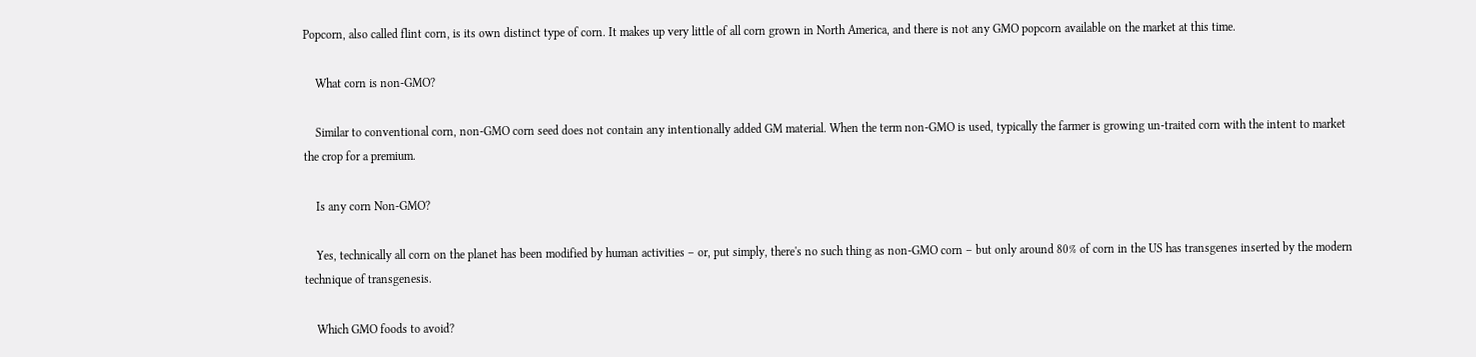Popcorn, also called flint corn‚ is its own distinct type of corn. It makes up very little of all corn grown in North America, and there is not any GMO popcorn available on the market at this time.

    What corn is non-GMO?

    Similar to conventional corn, non-GMO corn seed does not contain any intentionally added GM material. When the term non-GMO is used, typically the farmer is growing un-traited corn with the intent to market the crop for a premium.

    Is any corn Non-GMO?

    Yes, technically all corn on the planet has been modified by human activities – or, put simply, there's no such thing as non-GMO corn – but only around 80% of corn in the US has transgenes inserted by the modern technique of transgenesis.

    Which GMO foods to avoid?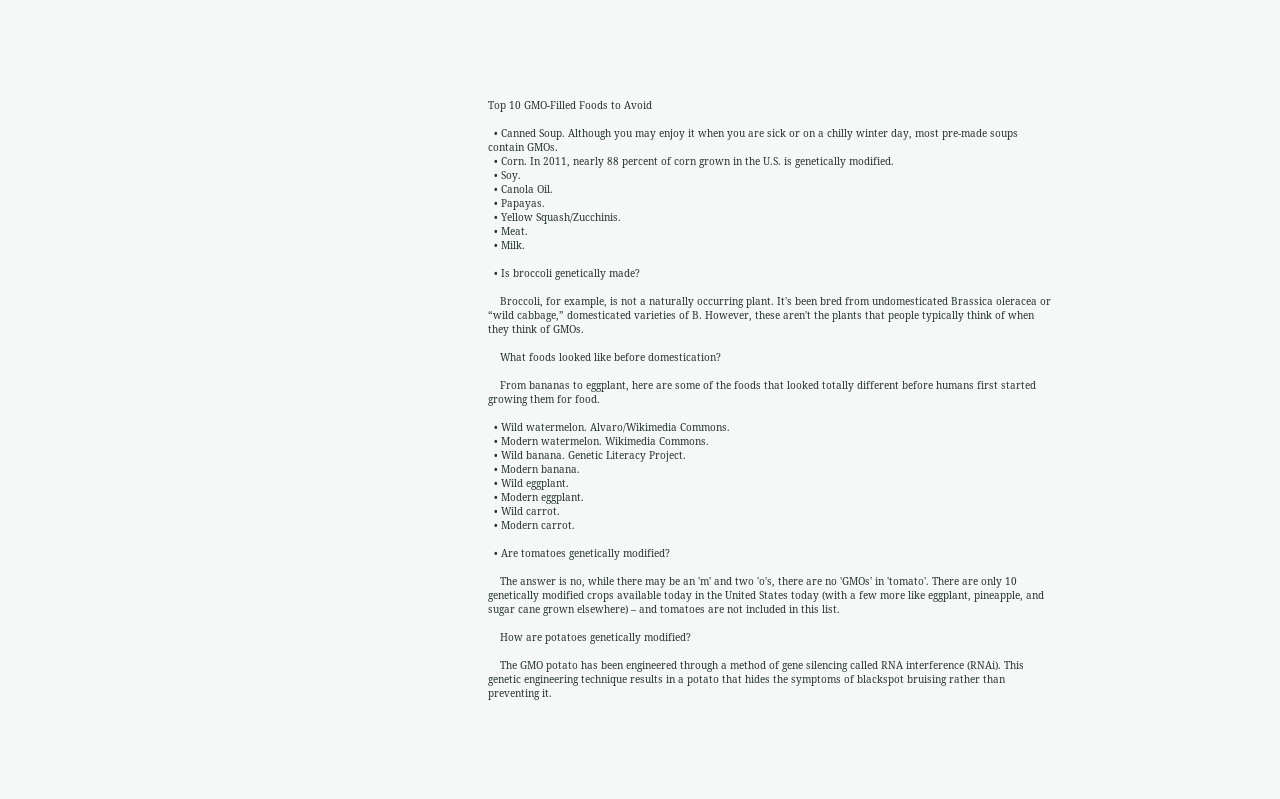Top 10 GMO-Filled Foods to Avoid

  • Canned Soup. Although you may enjoy it when you are sick or on a chilly winter day, most pre-made soups contain GMOs.
  • Corn. In 2011, nearly 88 percent of corn grown in the U.S. is genetically modified.
  • Soy.
  • Canola Oil.
  • Papayas.
  • Yellow Squash/Zucchinis.
  • Meat.
  • Milk.

  • Is broccoli genetically made?

    Broccoli, for example, is not a naturally occurring plant. It's been bred from undomesticated Brassica oleracea or “wild cabbage,” domesticated varieties of B. However, these aren't the plants that people typically think of when they think of GMOs.

    What foods looked like before domestication?

    From bananas to eggplant, here are some of the foods that looked totally different before humans first started growing them for food.

  • Wild watermelon. Alvaro/Wikimedia Commons.
  • Modern watermelon. Wikimedia Commons.
  • Wild banana. Genetic Literacy Project.
  • Modern banana.
  • Wild eggplant.
  • Modern eggplant.
  • Wild carrot.
  • Modern carrot.

  • Are tomatoes genetically modified?

    The answer is no, while there may be an 'm' and two 'o's, there are no 'GMOs' in 'tomato'. There are only 10 genetically modified crops available today in the United States today (with a few more like eggplant, pineapple, and sugar cane grown elsewhere) – and tomatoes are not included in this list.

    How are potatoes genetically modified?

    The GMO potato has been engineered through a method of gene silencing called RNA interference (RNAi). This genetic engineering technique results in a potato that hides the symptoms of blackspot bruising rather than preventing it.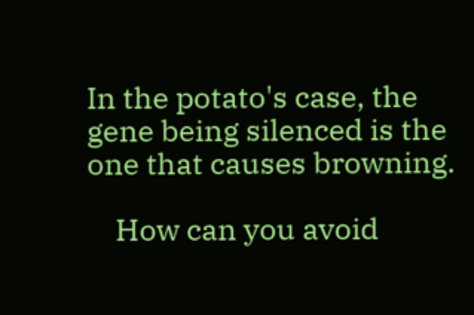In the potato's case, the gene being silenced is the one that causes browning.

    How can you avoid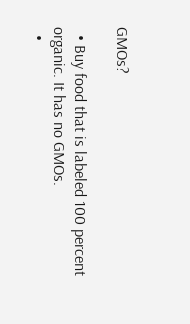GMOs?

  • Buy food that is labeled 100 percent organic. It has no GMOs.
  •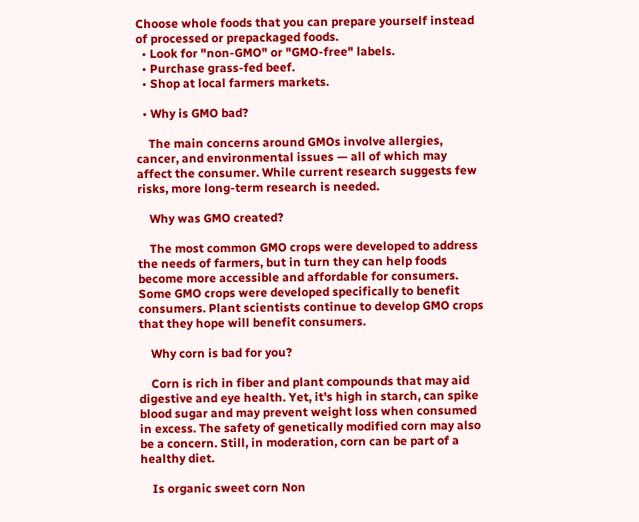Choose whole foods that you can prepare yourself instead of processed or prepackaged foods.
  • Look for "non-GMO" or "GMO-free" labels.
  • Purchase grass-fed beef.
  • Shop at local farmers markets.

  • Why is GMO bad?

    The main concerns around GMOs involve allergies, cancer, and environmental issues — all of which may affect the consumer. While current research suggests few risks, more long-term research is needed.

    Why was GMO created?

    The most common GMO crops were developed to address the needs of farmers, but in turn they can help foods become more accessible and affordable for consumers. Some GMO crops were developed specifically to benefit consumers. Plant scientists continue to develop GMO crops that they hope will benefit consumers.

    Why corn is bad for you?

    Corn is rich in fiber and plant compounds that may aid digestive and eye health. Yet, it's high in starch, can spike blood sugar and may prevent weight loss when consumed in excess. The safety of genetically modified corn may also be a concern. Still, in moderation, corn can be part of a healthy diet.

    Is organic sweet corn Non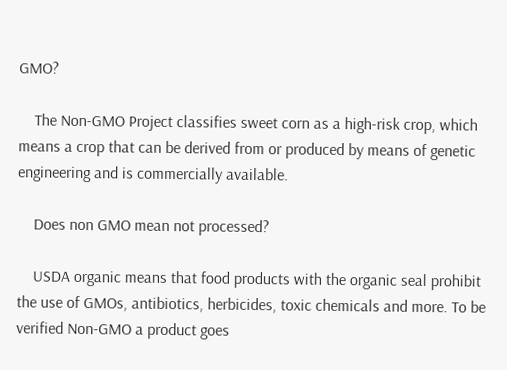GMO?

    The Non-GMO Project classifies sweet corn as a high-risk crop, which means a crop that can be derived from or produced by means of genetic engineering and is commercially available.

    Does non GMO mean not processed?

    USDA organic means that food products with the organic seal prohibit the use of GMOs, antibiotics, herbicides, toxic chemicals and more. To be verified Non-GMO a product goes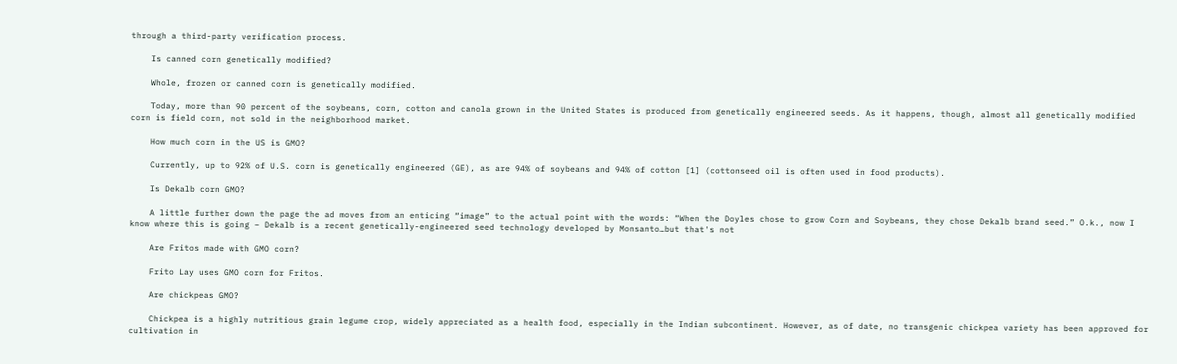through a third-party verification process.

    Is canned corn genetically modified?

    Whole, frozen or canned corn is genetically modified.

    Today, more than 90 percent of the soybeans, corn, cotton and canola grown in the United States is produced from genetically engineered seeds. As it happens, though, almost all genetically modified corn is field corn, not sold in the neighborhood market.

    How much corn in the US is GMO?

    Currently, up to 92% of U.S. corn is genetically engineered (GE), as are 94% of soybeans and 94% of cotton [1] (cottonseed oil is often used in food products).

    Is Dekalb corn GMO?

    A little further down the page the ad moves from an enticing “image” to the actual point with the words: “When the Doyles chose to grow Corn and Soybeans, they chose Dekalb brand seed.” O.k., now I know where this is going – Dekalb is a recent genetically-engineered seed technology developed by Monsanto…but that's not

    Are Fritos made with GMO corn?

    Frito Lay uses GMO corn for Fritos.

    Are chickpeas GMO?

    Chickpea is a highly nutritious grain legume crop, widely appreciated as a health food, especially in the Indian subcontinent. However, as of date, no transgenic chickpea variety has been approved for cultivation in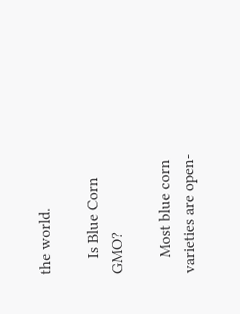the world.

    Is Blue Corn GMO?

    Most blue corn varieties are open-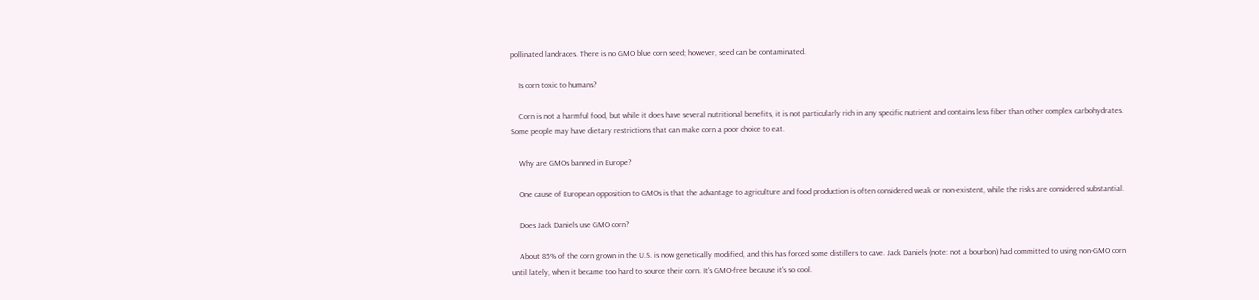pollinated landraces. There is no GMO blue corn seed; however, seed can be contaminated.

    Is corn toxic to humans?

    Corn is not a harmful food, but while it does have several nutritional benefits, it is not particularly rich in any specific nutrient and contains less fiber than other complex carbohydrates. Some people may have dietary restrictions that can make corn a poor choice to eat.

    Why are GMOs banned in Europe?

    One cause of European opposition to GMOs is that the advantage to agriculture and food production is often considered weak or non-existent, while the risks are considered substantial.

    Does Jack Daniels use GMO corn?

    About 85% of the corn grown in the U.S. is now genetically modified, and this has forced some distillers to cave. Jack Daniels (note: not a bourbon) had committed to using non-GMO corn until lately, when it became too hard to source their corn. It's GMO-free because it's so cool.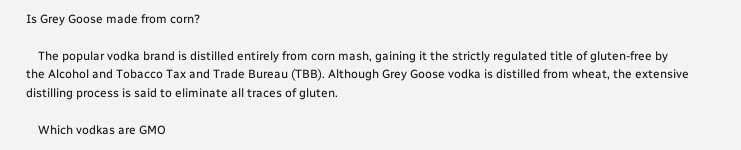Is Grey Goose made from corn?

    The popular vodka brand is distilled entirely from corn mash, gaining it the strictly regulated title of gluten-free by the Alcohol and Tobacco Tax and Trade Bureau (TBB). Although Grey Goose vodka is distilled from wheat, the extensive distilling process is said to eliminate all traces of gluten.

    Which vodkas are GMO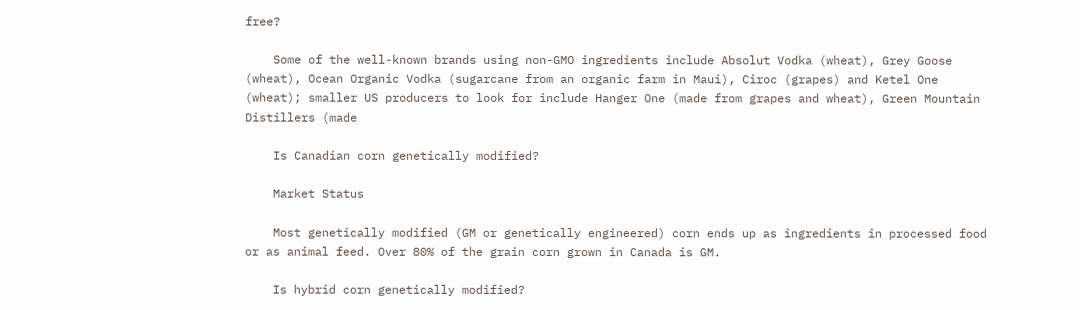free?

    Some of the well-known brands using non-GMO ingredients include Absolut Vodka (wheat), Grey Goose (wheat), Ocean Organic Vodka (sugarcane from an organic farm in Maui), Ciroc (grapes) and Ketel One (wheat); smaller US producers to look for include Hanger One (made from grapes and wheat), Green Mountain Distillers (made

    Is Canadian corn genetically modified?

    Market Status

    Most genetically modified (GM or genetically engineered) corn ends up as ingredients in processed food or as animal feed. Over 80% of the grain corn grown in Canada is GM.

    Is hybrid corn genetically modified?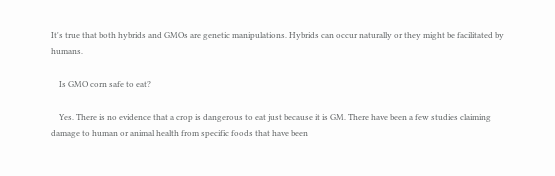It's true that both hybrids and GMOs are genetic manipulations. Hybrids can occur naturally or they might be facilitated by humans.

    Is GMO corn safe to eat?

    Yes. There is no evidence that a crop is dangerous to eat just because it is GM. There have been a few studies claiming damage to human or animal health from specific foods that have been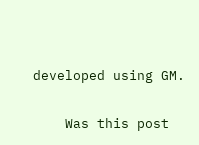developed using GM.

    Was this post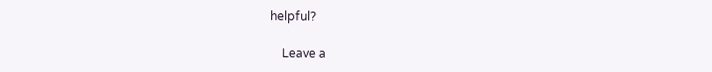helpful?

    Leave a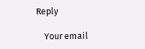Reply

    Your email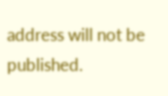address will not be published.